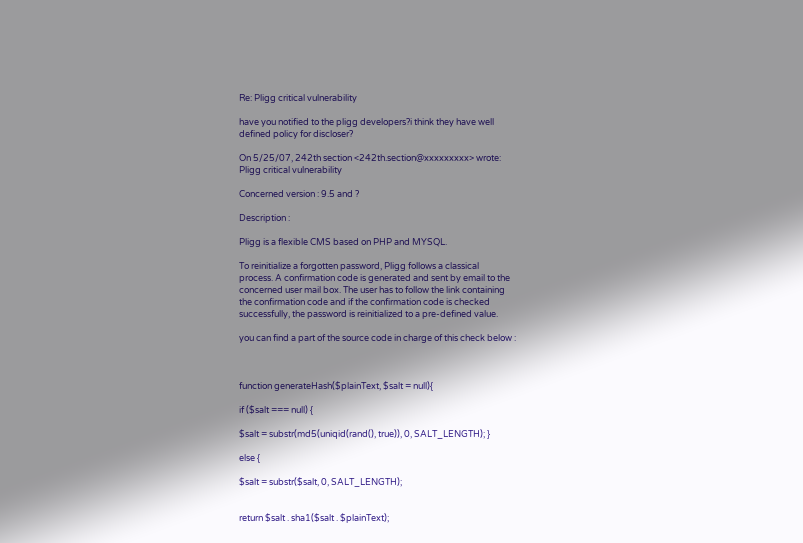Re: Pligg critical vulnerability

have you notified to the pligg developers?i think they have well
defined policy for discloser?

On 5/25/07, 242th section <242th.section@xxxxxxxxx> wrote:
Pligg critical vulnerability

Concerned version : 9.5 and ?

Description :

Pligg is a flexible CMS based on PHP and MYSQL.

To reinitialize a forgotten password, Pligg follows a classical
process. A confirmation code is generated and sent by email to the
concerned user mail box. The user has to follow the link containing
the confirmation code and if the confirmation code is checked
successfully, the password is reinitialized to a pre-defined value.

you can find a part of the source code in charge of this check below :



function generateHash($plainText, $salt = null){

if ($salt === null) {

$salt = substr(md5(uniqid(rand(), true)), 0, SALT_LENGTH); }

else {

$salt = substr($salt, 0, SALT_LENGTH);


return $salt . sha1($salt . $plainText);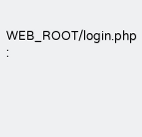WEB_ROOT/login.php :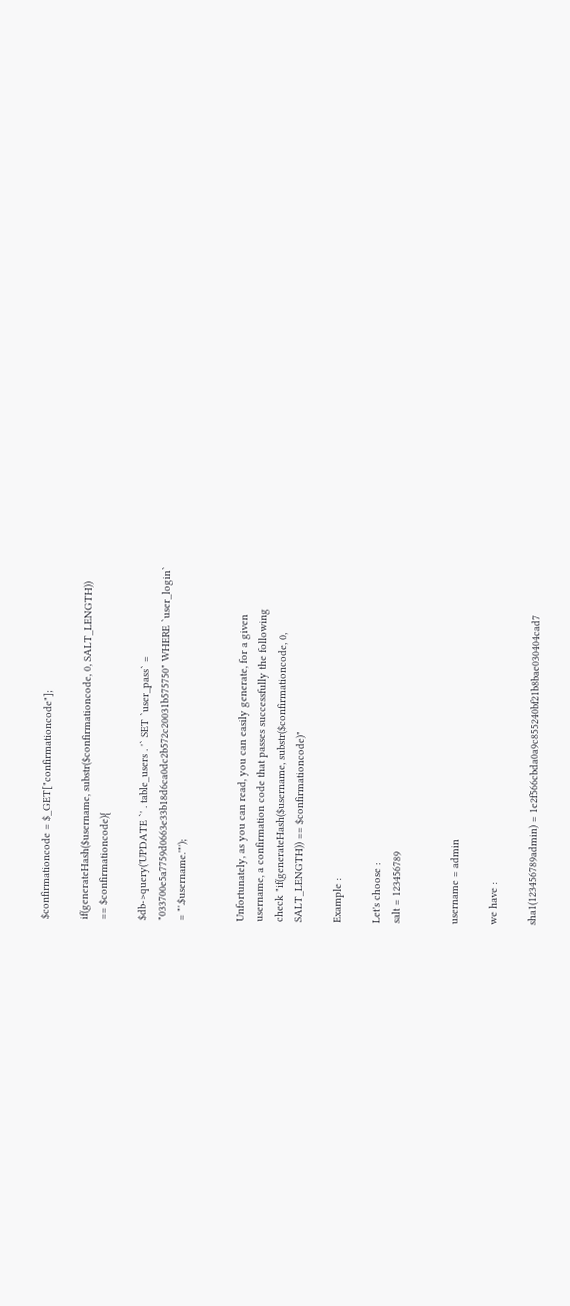$confirmationcode = $_GET["confirmationcode"];

if(generateHash($username, substr($confirmationcode, 0, SALT_LENGTH))
== $confirmationcode){

$db->query('UPDATE `' . table_users . '` SET `user_pass` =
"033700e5a7759d0663e33b18d6ca0dc2b572c20031b575750" WHERE `user_login`
= "'.$username.'"');


Unfortunately, as you can read, you can easily generate, for a given
username, a confirmation code that passes successfully the following
check "if(generateHash($username, substr($confirmationcode, 0,
SALT_LENGTH)) == $confirmationcode)"

Example :

Let's choose :
salt = 123456789


username = admin

we have :

sha1(123456789admin) = 1e2f566cbda0a9c855240bf21b8bae030404cad7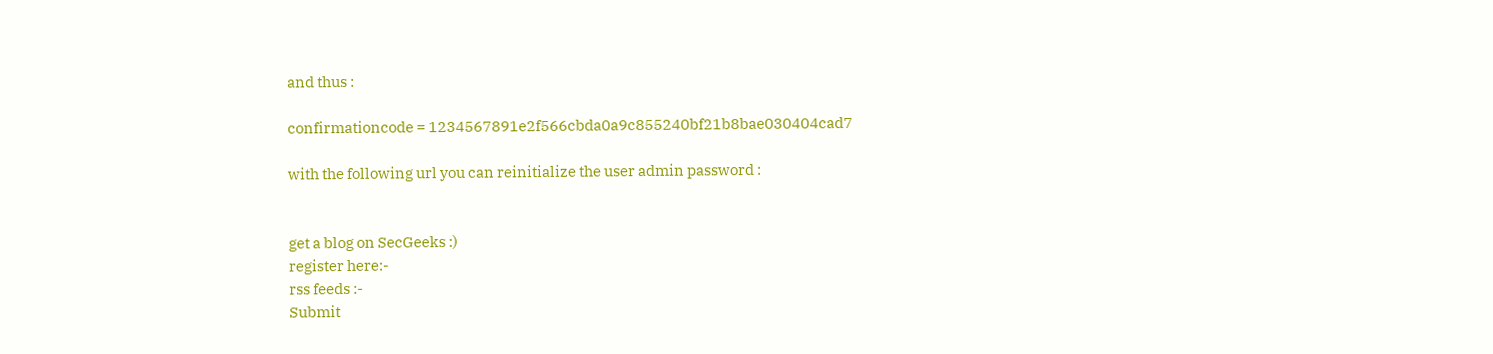and thus :

confirmationcode = 1234567891e2f566cbda0a9c855240bf21b8bae030404cad7

with the following url you can reinitialize the user admin password :


get a blog on SecGeeks :)
register here:-
rss feeds :-
Submit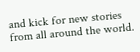and kick for new stories from all around the world.